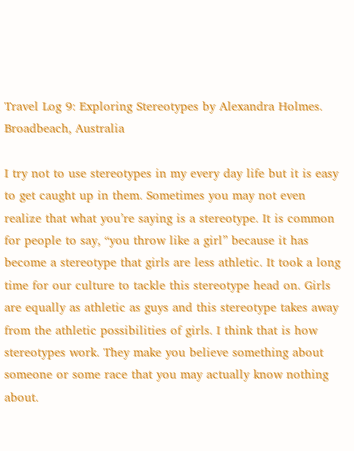Travel Log 9: Exploring Stereotypes by Alexandra Holmes. Broadbeach, Australia

I try not to use stereotypes in my every day life but it is easy to get caught up in them. Sometimes you may not even realize that what you’re saying is a stereotype. It is common for people to say, “you throw like a girl” because it has become a stereotype that girls are less athletic. It took a long time for our culture to tackle this stereotype head on. Girls are equally as athletic as guys and this stereotype takes away from the athletic possibilities of girls. I think that is how stereotypes work. They make you believe something about someone or some race that you may actually know nothing about.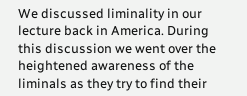We discussed liminality in our lecture back in America. During this discussion we went over the heightened awareness of the liminals as they try to find their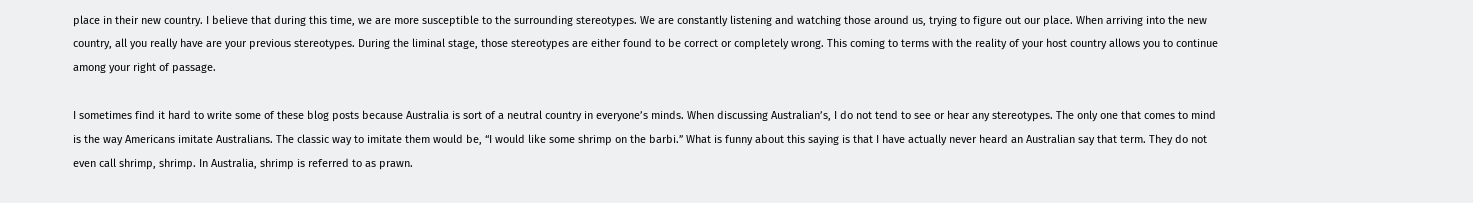place in their new country. I believe that during this time, we are more susceptible to the surrounding stereotypes. We are constantly listening and watching those around us, trying to figure out our place. When arriving into the new country, all you really have are your previous stereotypes. During the liminal stage, those stereotypes are either found to be correct or completely wrong. This coming to terms with the reality of your host country allows you to continue among your right of passage.

I sometimes find it hard to write some of these blog posts because Australia is sort of a neutral country in everyone’s minds. When discussing Australian’s, I do not tend to see or hear any stereotypes. The only one that comes to mind is the way Americans imitate Australians. The classic way to imitate them would be, “I would like some shrimp on the barbi.” What is funny about this saying is that I have actually never heard an Australian say that term. They do not even call shrimp, shrimp. In Australia, shrimp is referred to as prawn.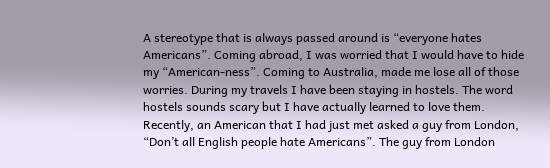A stereotype that is always passed around is “everyone hates Americans”. Coming abroad, I was worried that I would have to hide my “American-ness”. Coming to Australia, made me lose all of those worries. During my travels I have been staying in hostels. The word hostels sounds scary but I have actually learned to love them. Recently, an American that I had just met asked a guy from London, “Don’t all English people hate Americans”. The guy from London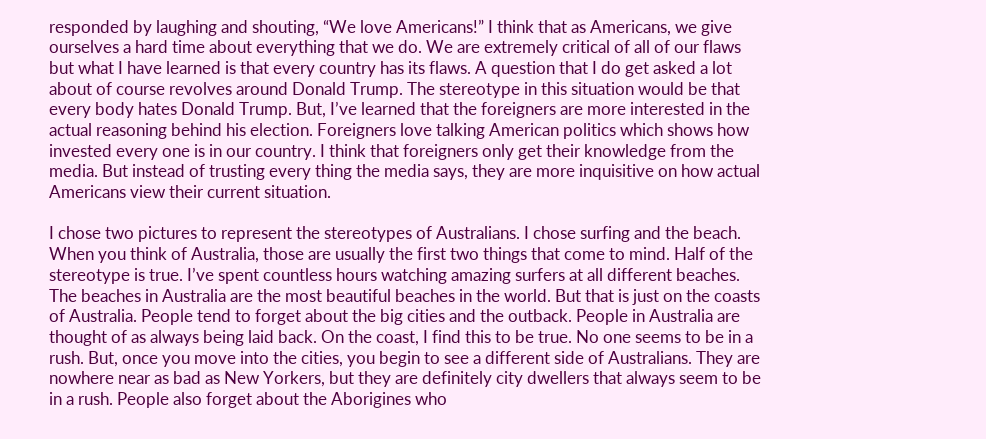responded by laughing and shouting, “We love Americans!” I think that as Americans, we give ourselves a hard time about everything that we do. We are extremely critical of all of our flaws but what I have learned is that every country has its flaws. A question that I do get asked a lot about of course revolves around Donald Trump. The stereotype in this situation would be that every body hates Donald Trump. But, I’ve learned that the foreigners are more interested in the actual reasoning behind his election. Foreigners love talking American politics which shows how invested every one is in our country. I think that foreigners only get their knowledge from the media. But instead of trusting every thing the media says, they are more inquisitive on how actual Americans view their current situation.

I chose two pictures to represent the stereotypes of Australians. I chose surfing and the beach. When you think of Australia, those are usually the first two things that come to mind. Half of the stereotype is true. I’ve spent countless hours watching amazing surfers at all different beaches. The beaches in Australia are the most beautiful beaches in the world. But that is just on the coasts of Australia. People tend to forget about the big cities and the outback. People in Australia are thought of as always being laid back. On the coast, I find this to be true. No one seems to be in a rush. But, once you move into the cities, you begin to see a different side of Australians. They are nowhere near as bad as New Yorkers, but they are definitely city dwellers that always seem to be in a rush. People also forget about the Aborigines who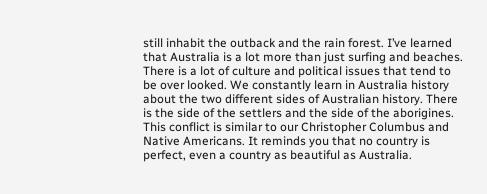still inhabit the outback and the rain forest. I’ve learned that Australia is a lot more than just surfing and beaches. There is a lot of culture and political issues that tend to be over looked. We constantly learn in Australia history about the two different sides of Australian history. There is the side of the settlers and the side of the aborigines. This conflict is similar to our Christopher Columbus and Native Americans. It reminds you that no country is perfect, even a country as beautiful as Australia.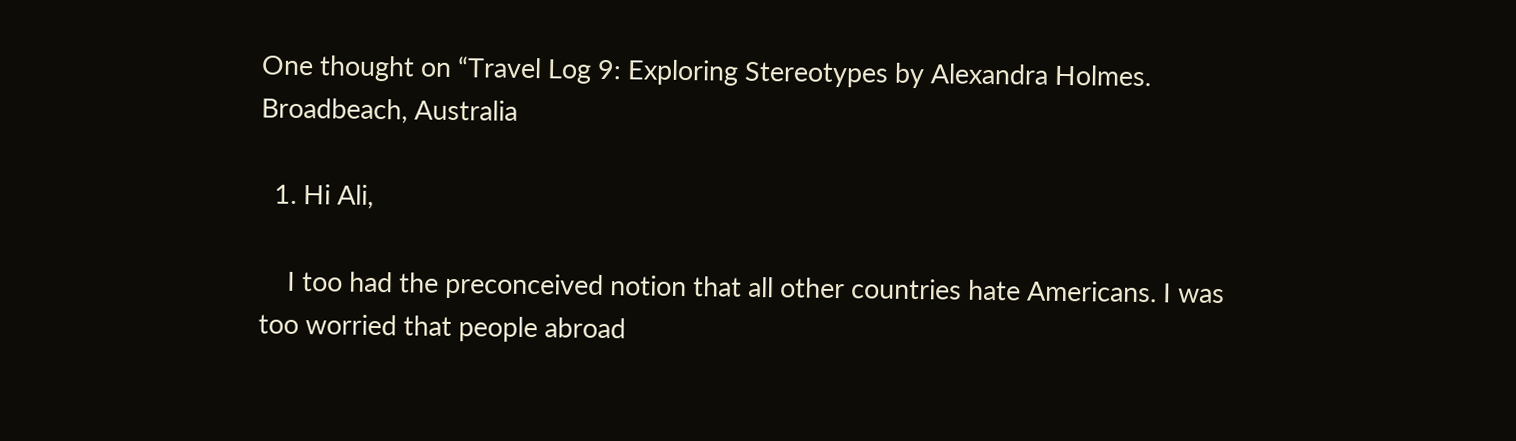One thought on “Travel Log 9: Exploring Stereotypes by Alexandra Holmes. Broadbeach, Australia

  1. Hi Ali,

    I too had the preconceived notion that all other countries hate Americans. I was too worried that people abroad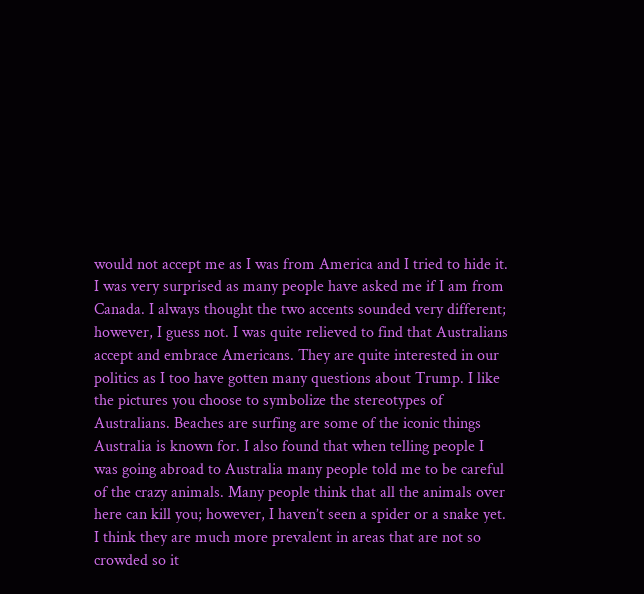would not accept me as I was from America and I tried to hide it. I was very surprised as many people have asked me if I am from Canada. I always thought the two accents sounded very different; however, I guess not. I was quite relieved to find that Australians accept and embrace Americans. They are quite interested in our politics as I too have gotten many questions about Trump. I like the pictures you choose to symbolize the stereotypes of Australians. Beaches are surfing are some of the iconic things Australia is known for. I also found that when telling people I was going abroad to Australia many people told me to be careful of the crazy animals. Many people think that all the animals over here can kill you; however, I haven’t seen a spider or a snake yet. I think they are much more prevalent in areas that are not so crowded so it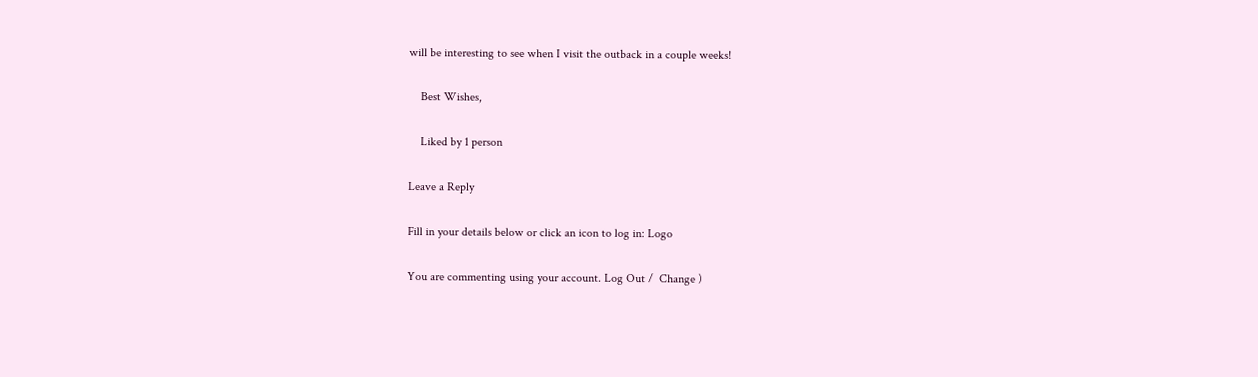will be interesting to see when I visit the outback in a couple weeks!

    Best Wishes,

    Liked by 1 person

Leave a Reply

Fill in your details below or click an icon to log in: Logo

You are commenting using your account. Log Out /  Change )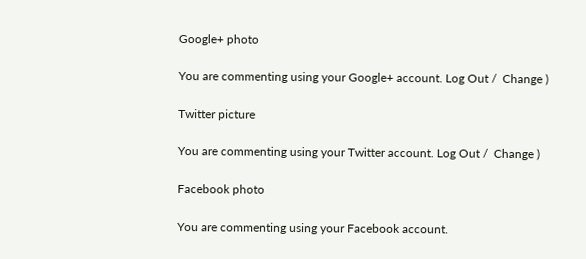Google+ photo

You are commenting using your Google+ account. Log Out /  Change )

Twitter picture

You are commenting using your Twitter account. Log Out /  Change )

Facebook photo

You are commenting using your Facebook account.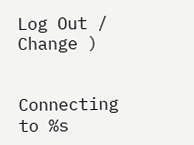Log Out /  Change )


Connecting to %s